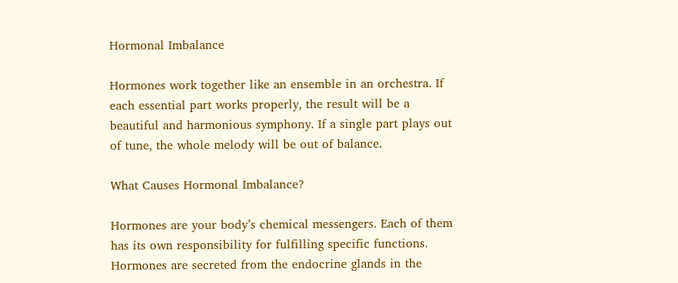Hormonal Imbalance

Hormones work together like an ensemble in an orchestra. If each essential part works properly, the result will be a beautiful and harmonious symphony. If a single part plays out of tune, the whole melody will be out of balance.

What Causes Hormonal Imbalance?

Hormones are your body’s chemical messengers. Each of them has its own responsibility for fulfilling specific functions. Hormones are secreted from the endocrine glands in the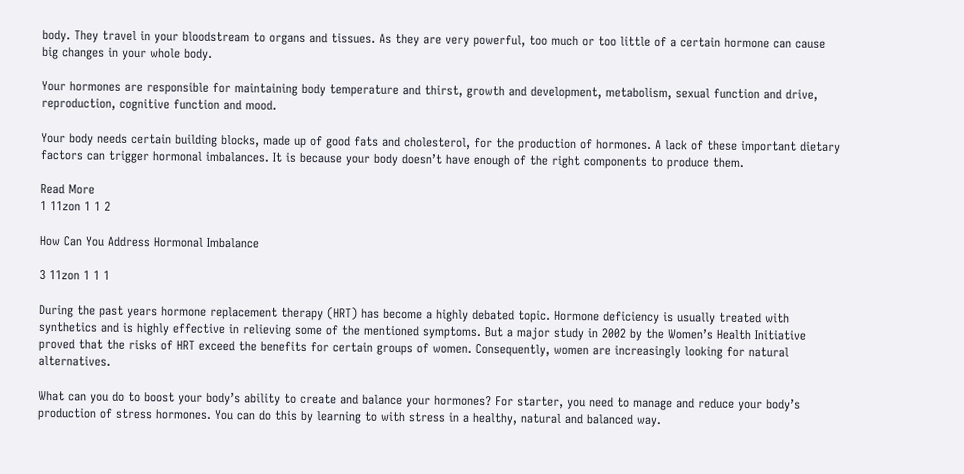body. They travel in your bloodstream to organs and tissues. As they are very powerful, too much or too little of a certain hormone can cause big changes in your whole body.

Your hormones are responsible for maintaining body temperature and thirst, growth and development, metabolism, sexual function and drive, reproduction, cognitive function and mood.

Your body needs certain building blocks, made up of good fats and cholesterol, for the production of hormones. A lack of these important dietary factors can trigger hormonal imbalances. It is because your body doesn’t have enough of the right components to produce them.

Read More
1 11zon 1 1 2

How Can You Address Hormonal Imbalance

3 11zon 1 1 1

During the past years hormone replacement therapy (HRT) has become a highly debated topic. Hormone deficiency is usually treated with synthetics and is highly effective in relieving some of the mentioned symptoms. But a major study in 2002 by the Women’s Health Initiative proved that the risks of HRT exceed the benefits for certain groups of women. Consequently, women are increasingly looking for natural alternatives.

What can you do to boost your body’s ability to create and balance your hormones? For starter, you need to manage and reduce your body’s production of stress hormones. You can do this by learning to with stress in a healthy, natural and balanced way.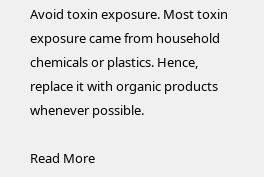Avoid toxin exposure. Most toxin exposure came from household chemicals or plastics. Hence, replace it with organic products whenever possible.

Read More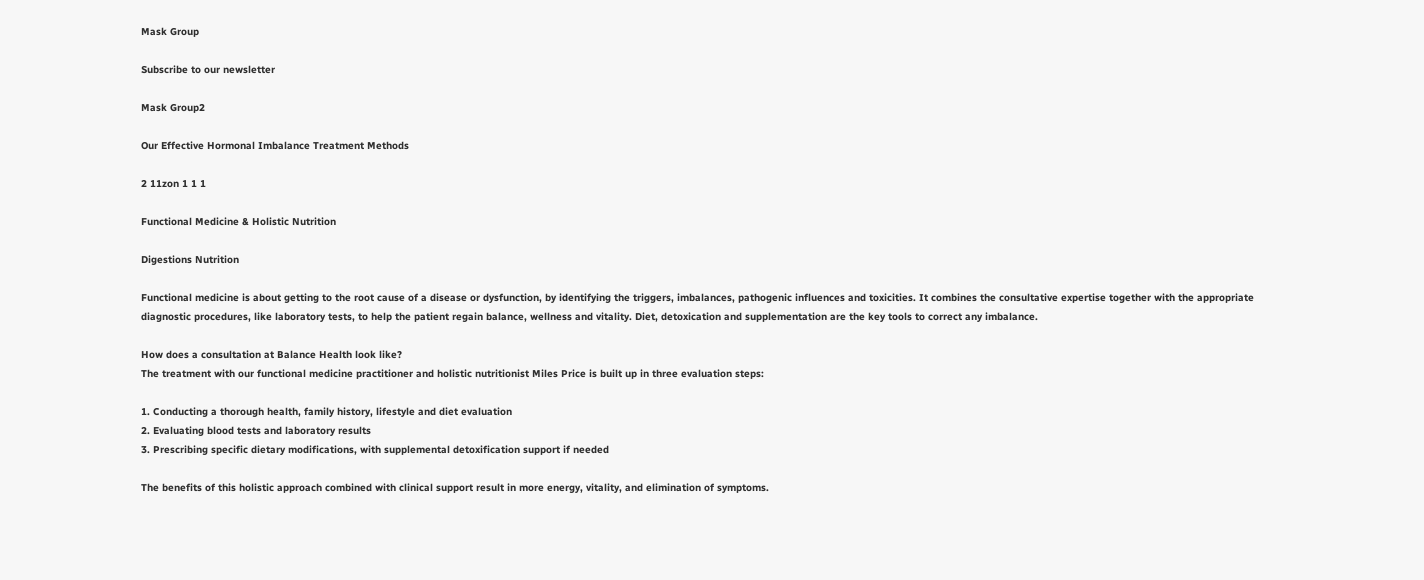Mask Group

Subscribe to our newsletter

Mask Group2

Our Effective Hormonal Imbalance Treatment Methods

2 11zon 1 1 1

Functional Medicine & Holistic Nutrition

Digestions Nutrition

Functional medicine is about getting to the root cause of a disease or dysfunction, by identifying the triggers, imbalances, pathogenic influences and toxicities. It combines the consultative expertise together with the appropriate diagnostic procedures, like laboratory tests, to help the patient regain balance, wellness and vitality. Diet, detoxication and supplementation are the key tools to correct any imbalance.

How does a consultation at Balance Health look like?
The treatment with our functional medicine practitioner and holistic nutritionist Miles Price is built up in three evaluation steps:

1. Conducting a thorough health, family history, lifestyle and diet evaluation
2. Evaluating blood tests and laboratory results
3. Prescribing specific dietary modifications, with supplemental detoxification support if needed

The benefits of this holistic approach combined with clinical support result in more energy, vitality, and elimination of symptoms.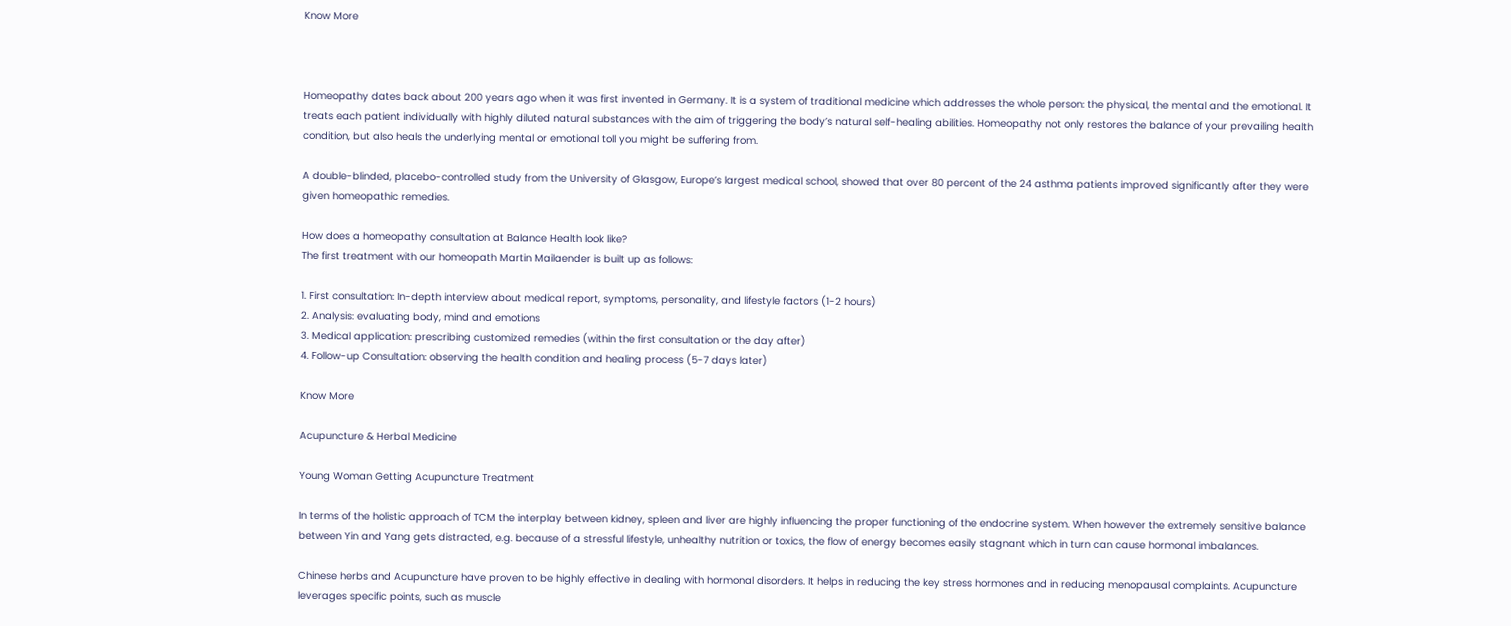Know More



Homeopathy dates back about 200 years ago when it was first invented in Germany. It is a system of traditional medicine which addresses the whole person: the physical, the mental and the emotional. It treats each patient individually with highly diluted natural substances with the aim of triggering the body’s natural self-healing abilities. Homeopathy not only restores the balance of your prevailing health condition, but also heals the underlying mental or emotional toll you might be suffering from.

A double-blinded, placebo-controlled study from the University of Glasgow, Europe’s largest medical school, showed that over 80 percent of the 24 asthma patients improved significantly after they were given homeopathic remedies.

How does a homeopathy consultation at Balance Health look like?
The first treatment with our homeopath Martin Mailaender is built up as follows:

1. First consultation: In-depth interview about medical report, symptoms, personality, and lifestyle factors (1-2 hours)
2. Analysis: evaluating body, mind and emotions
3. Medical application: prescribing customized remedies (within the first consultation or the day after)
4. Follow-up Consultation: observing the health condition and healing process (5-7 days later)

Know More

Acupuncture & Herbal Medicine

Young Woman Getting Acupuncture Treatment

In terms of the holistic approach of TCM the interplay between kidney, spleen and liver are highly influencing the proper functioning of the endocrine system. When however the extremely sensitive balance between Yin and Yang gets distracted, e.g. because of a stressful lifestyle, unhealthy nutrition or toxics, the flow of energy becomes easily stagnant which in turn can cause hormonal imbalances.

Chinese herbs and Acupuncture have proven to be highly effective in dealing with hormonal disorders. It helps in reducing the key stress hormones and in reducing menopausal complaints. Acupuncture leverages specific points, such as muscle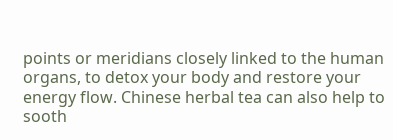points or meridians closely linked to the human organs, to detox your body and restore your energy flow. Chinese herbal tea can also help to sooth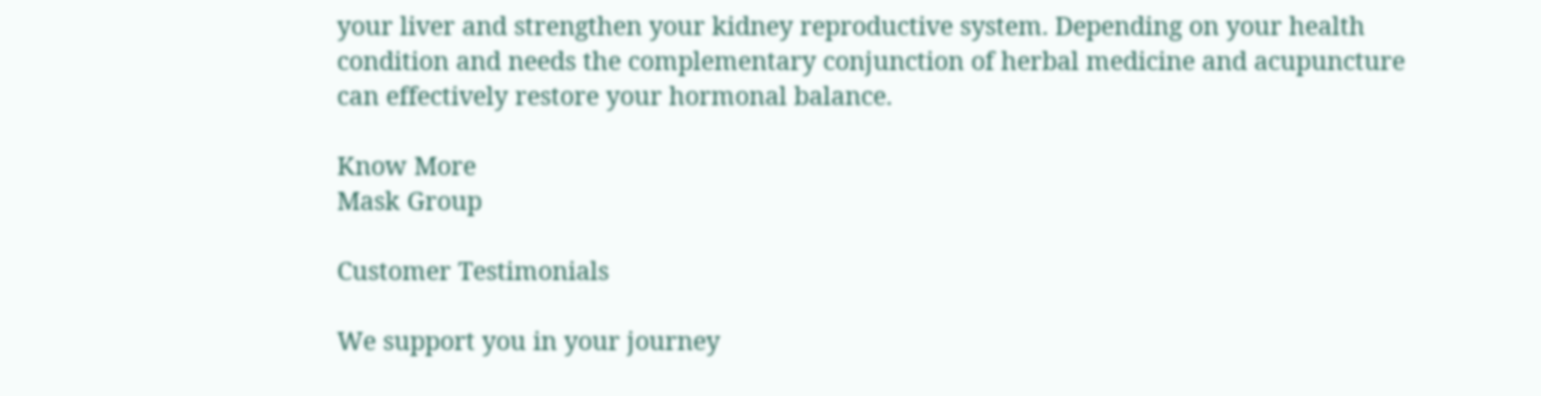your liver and strengthen your kidney reproductive system. Depending on your health condition and needs the complementary conjunction of herbal medicine and acupuncture can effectively restore your hormonal balance.

Know More
Mask Group

Customer Testimonials

We support you in your journey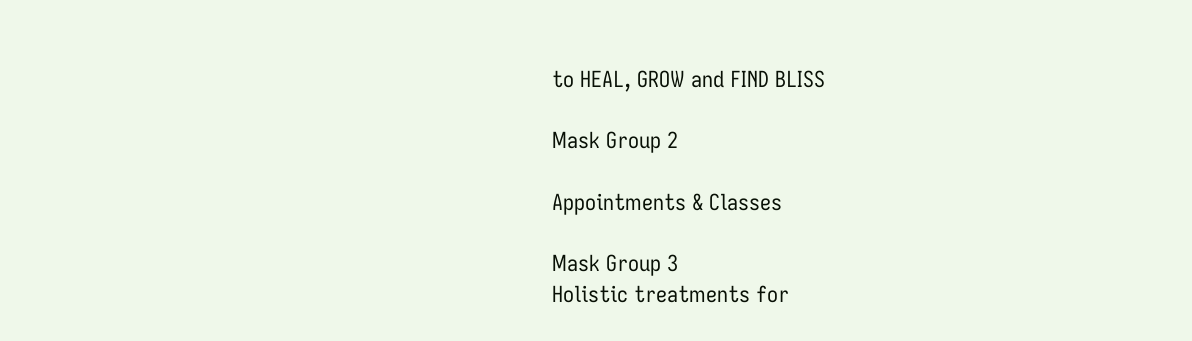to HEAL, GROW and FIND BLISS

Mask Group 2

Appointments & Classes

Mask Group 3
Holistic treatments for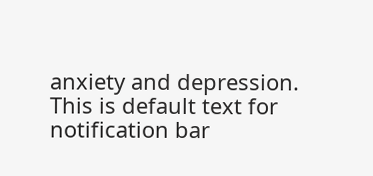anxiety and depression.
This is default text for notification bar